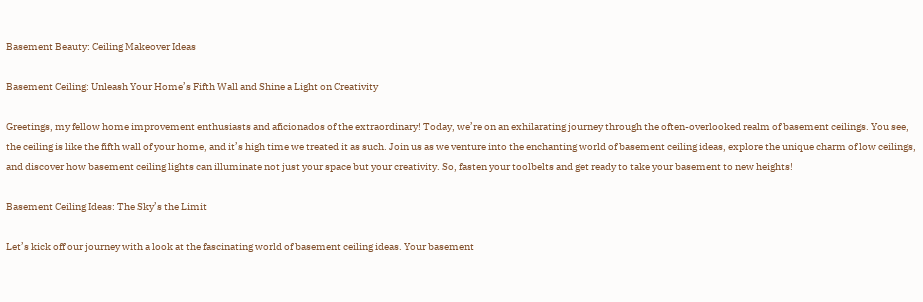Basement Beauty: Ceiling Makeover Ideas

Basement Ceiling: Unleash Your Home’s Fifth Wall and Shine a Light on Creativity

Greetings, my fellow home improvement enthusiasts and aficionados of the extraordinary! Today, we’re on an exhilarating journey through the often-overlooked realm of basement ceilings. You see, the ceiling is like the fifth wall of your home, and it’s high time we treated it as such. Join us as we venture into the enchanting world of basement ceiling ideas, explore the unique charm of low ceilings, and discover how basement ceiling lights can illuminate not just your space but your creativity. So, fasten your toolbelts and get ready to take your basement to new heights!

Basement Ceiling Ideas: The Sky’s the Limit

Let’s kick off our journey with a look at the fascinating world of basement ceiling ideas. Your basement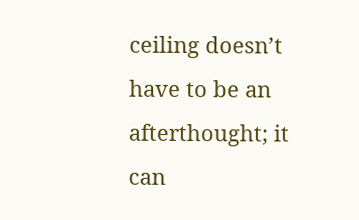ceiling doesn’t have to be an afterthought; it can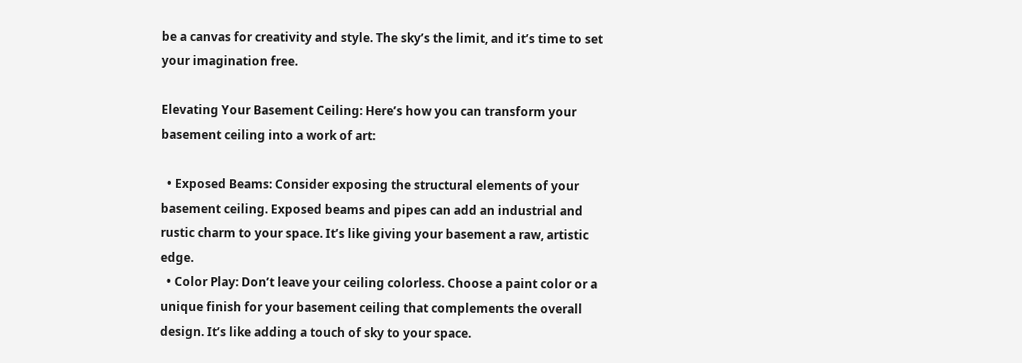be a canvas for creativity and style. The sky’s the limit, and it’s time to set your imagination free.

Elevating Your Basement Ceiling: Here’s how you can transform your basement ceiling into a work of art:

  • Exposed Beams: Consider exposing the structural elements of your basement ceiling. Exposed beams and pipes can add an industrial and rustic charm to your space. It’s like giving your basement a raw, artistic edge.
  • Color Play: Don’t leave your ceiling colorless. Choose a paint color or a unique finish for your basement ceiling that complements the overall design. It’s like adding a touch of sky to your space.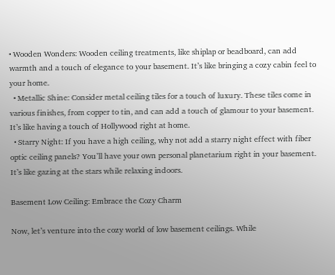• Wooden Wonders: Wooden ceiling treatments, like shiplap or beadboard, can add warmth and a touch of elegance to your basement. It’s like bringing a cozy cabin feel to your home.
  • Metallic Shine: Consider metal ceiling tiles for a touch of luxury. These tiles come in various finishes, from copper to tin, and can add a touch of glamour to your basement. It’s like having a touch of Hollywood right at home.
  • Starry Night: If you have a high ceiling, why not add a starry night effect with fiber optic ceiling panels? You’ll have your own personal planetarium right in your basement. It’s like gazing at the stars while relaxing indoors.

Basement Low Ceiling: Embrace the Cozy Charm

Now, let’s venture into the cozy world of low basement ceilings. While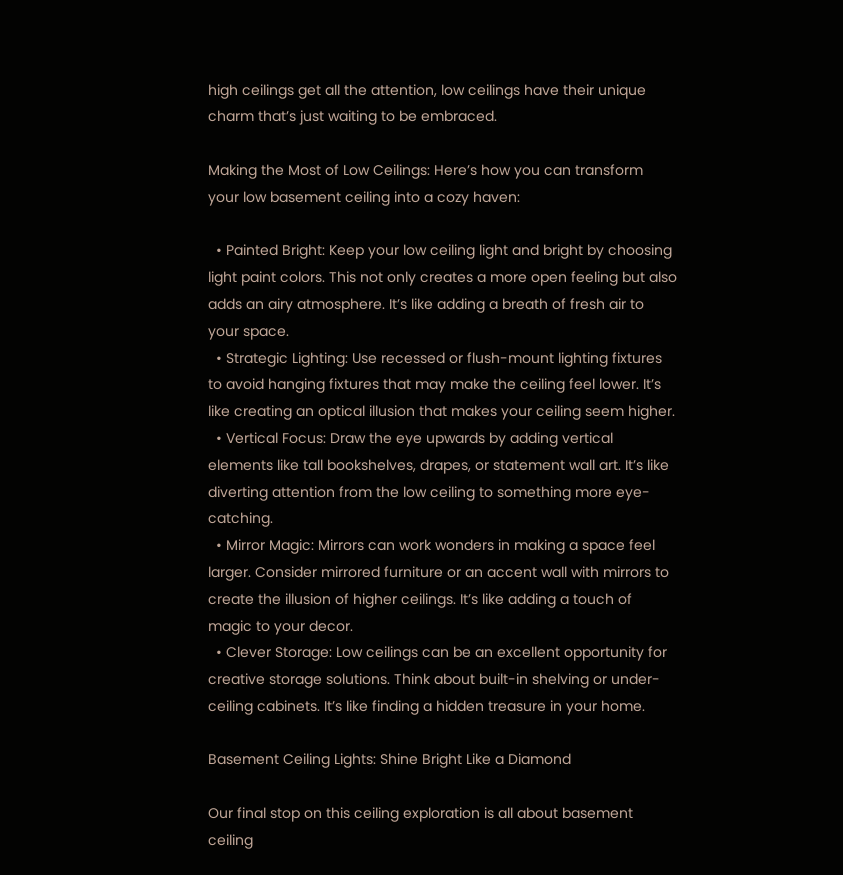high ceilings get all the attention, low ceilings have their unique charm that’s just waiting to be embraced.

Making the Most of Low Ceilings: Here’s how you can transform your low basement ceiling into a cozy haven:

  • Painted Bright: Keep your low ceiling light and bright by choosing light paint colors. This not only creates a more open feeling but also adds an airy atmosphere. It’s like adding a breath of fresh air to your space.
  • Strategic Lighting: Use recessed or flush-mount lighting fixtures to avoid hanging fixtures that may make the ceiling feel lower. It’s like creating an optical illusion that makes your ceiling seem higher.
  • Vertical Focus: Draw the eye upwards by adding vertical elements like tall bookshelves, drapes, or statement wall art. It’s like diverting attention from the low ceiling to something more eye-catching.
  • Mirror Magic: Mirrors can work wonders in making a space feel larger. Consider mirrored furniture or an accent wall with mirrors to create the illusion of higher ceilings. It’s like adding a touch of magic to your decor.
  • Clever Storage: Low ceilings can be an excellent opportunity for creative storage solutions. Think about built-in shelving or under-ceiling cabinets. It’s like finding a hidden treasure in your home.

Basement Ceiling Lights: Shine Bright Like a Diamond

Our final stop on this ceiling exploration is all about basement ceiling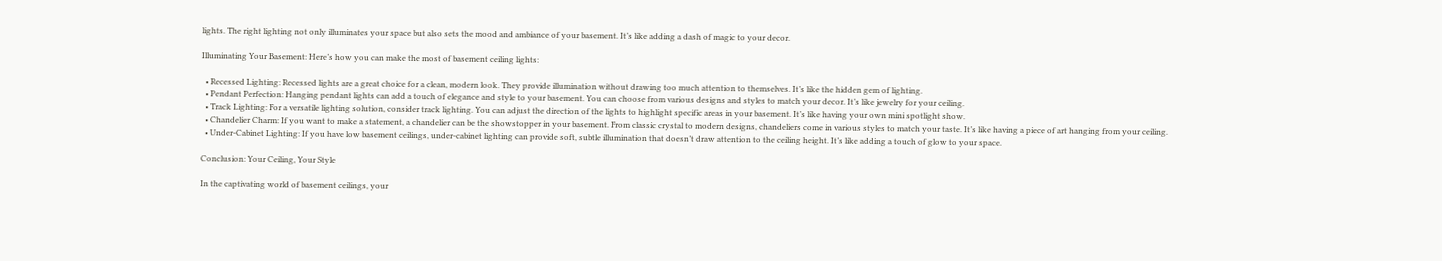lights. The right lighting not only illuminates your space but also sets the mood and ambiance of your basement. It’s like adding a dash of magic to your decor.

Illuminating Your Basement: Here’s how you can make the most of basement ceiling lights:

  • Recessed Lighting: Recessed lights are a great choice for a clean, modern look. They provide illumination without drawing too much attention to themselves. It’s like the hidden gem of lighting.
  • Pendant Perfection: Hanging pendant lights can add a touch of elegance and style to your basement. You can choose from various designs and styles to match your decor. It’s like jewelry for your ceiling.
  • Track Lighting: For a versatile lighting solution, consider track lighting. You can adjust the direction of the lights to highlight specific areas in your basement. It’s like having your own mini spotlight show.
  • Chandelier Charm: If you want to make a statement, a chandelier can be the showstopper in your basement. From classic crystal to modern designs, chandeliers come in various styles to match your taste. It’s like having a piece of art hanging from your ceiling.
  • Under-Cabinet Lighting: If you have low basement ceilings, under-cabinet lighting can provide soft, subtle illumination that doesn’t draw attention to the ceiling height. It’s like adding a touch of glow to your space.

Conclusion: Your Ceiling, Your Style

In the captivating world of basement ceilings, your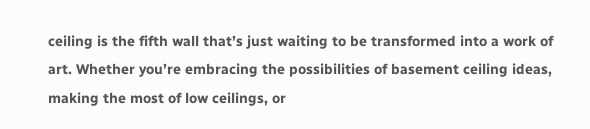ceiling is the fifth wall that’s just waiting to be transformed into a work of art. Whether you’re embracing the possibilities of basement ceiling ideas, making the most of low ceilings, or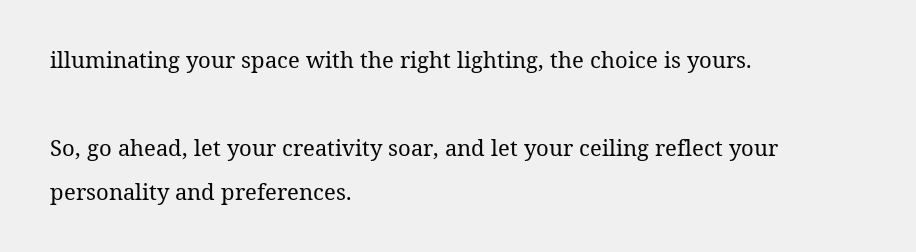illuminating your space with the right lighting, the choice is yours.

So, go ahead, let your creativity soar, and let your ceiling reflect your personality and preferences.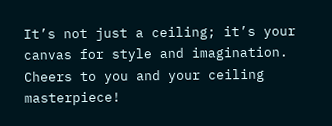It’s not just a ceiling; it’s your canvas for style and imagination. Cheers to you and your ceiling masterpiece!